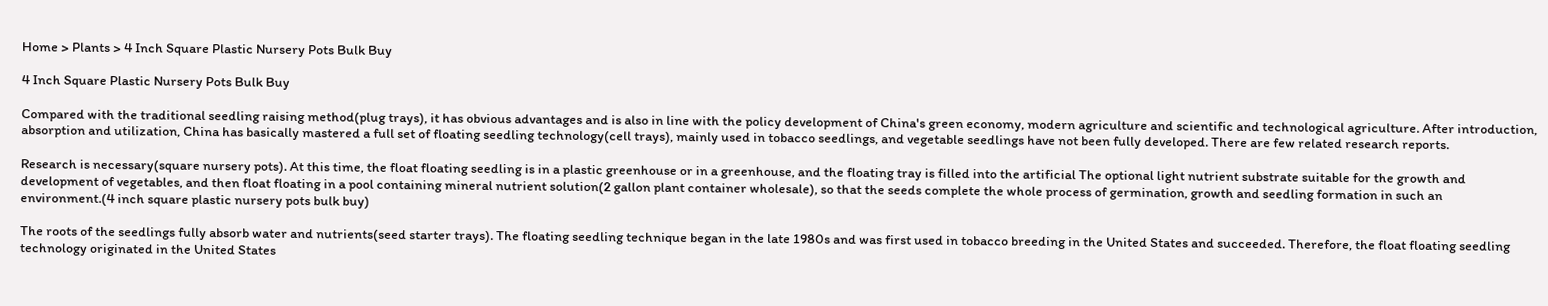Home > Plants > 4 Inch Square Plastic Nursery Pots Bulk Buy

4 Inch Square Plastic Nursery Pots Bulk Buy

Compared with the traditional seedling raising method(plug trays), it has obvious advantages and is also in line with the policy development of China's green economy, modern agriculture and scientific and technological agriculture. After introduction, absorption and utilization, China has basically mastered a full set of floating seedling technology(cell trays), mainly used in tobacco seedlings, and vegetable seedlings have not been fully developed. There are few related research reports.

Research is necessary(square nursery pots). At this time, the float floating seedling is in a plastic greenhouse or in a greenhouse, and the floating tray is filled into the artificial The optional light nutrient substrate suitable for the growth and development of vegetables, and then float floating in a pool containing mineral nutrient solution(2 gallon plant container wholesale), so that the seeds complete the whole process of germination, growth and seedling formation in such an environment.(4 inch square plastic nursery pots bulk buy)

The roots of the seedlings fully absorb water and nutrients(seed starter trays). The floating seedling technique began in the late 1980s and was first used in tobacco breeding in the United States and succeeded. Therefore, the float floating seedling technology originated in the United States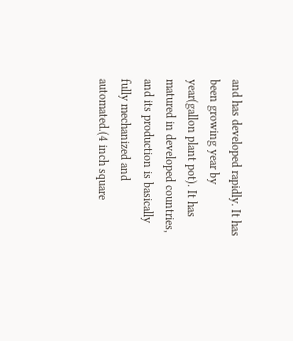and has developed rapidly. It has been growing year by year(gallon plant pot). It has matured in developed countries, and its production is basically fully mechanized and automated.(4 inch square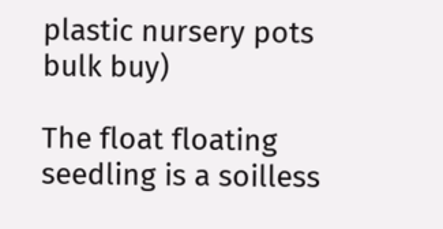plastic nursery pots bulk buy)

The float floating seedling is a soilless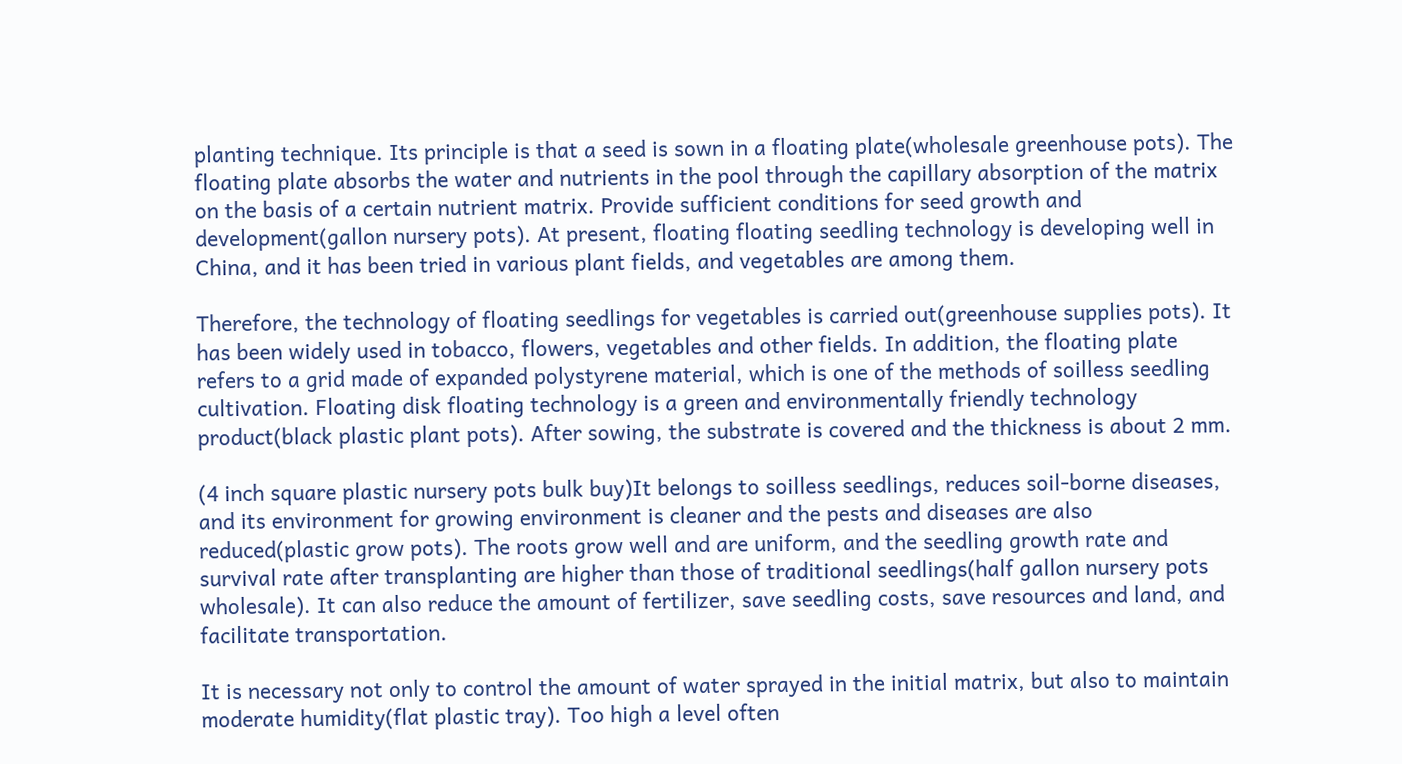planting technique. Its principle is that a seed is sown in a floating plate(wholesale greenhouse pots). The floating plate absorbs the water and nutrients in the pool through the capillary absorption of the matrix on the basis of a certain nutrient matrix. Provide sufficient conditions for seed growth and development(gallon nursery pots). At present, floating floating seedling technology is developing well in China, and it has been tried in various plant fields, and vegetables are among them.

Therefore, the technology of floating seedlings for vegetables is carried out(greenhouse supplies pots). It has been widely used in tobacco, flowers, vegetables and other fields. In addition, the floating plate refers to a grid made of expanded polystyrene material, which is one of the methods of soilless seedling cultivation. Floating disk floating technology is a green and environmentally friendly technology product(black plastic plant pots). After sowing, the substrate is covered and the thickness is about 2 mm.

(4 inch square plastic nursery pots bulk buy)It belongs to soilless seedlings, reduces soil-borne diseases, and its environment for growing environment is cleaner and the pests and diseases are also reduced(plastic grow pots). The roots grow well and are uniform, and the seedling growth rate and survival rate after transplanting are higher than those of traditional seedlings(half gallon nursery pots wholesale). It can also reduce the amount of fertilizer, save seedling costs, save resources and land, and facilitate transportation.

It is necessary not only to control the amount of water sprayed in the initial matrix, but also to maintain moderate humidity(flat plastic tray). Too high a level often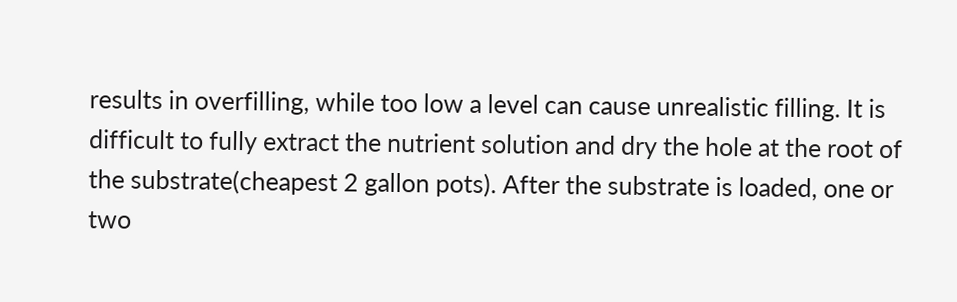results in overfilling, while too low a level can cause unrealistic filling. It is difficult to fully extract the nutrient solution and dry the hole at the root of the substrate(cheapest 2 gallon pots). After the substrate is loaded, one or two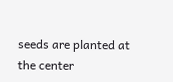seeds are planted at the center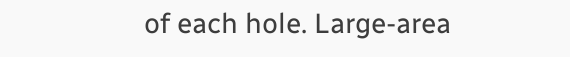of each hole. Large-area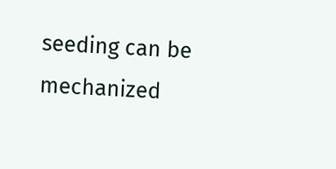seeding can be mechanized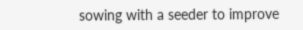sowing with a seeder to improve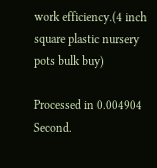work efficiency.(4 inch square plastic nursery pots bulk buy)

Processed in 0.004904 Second.